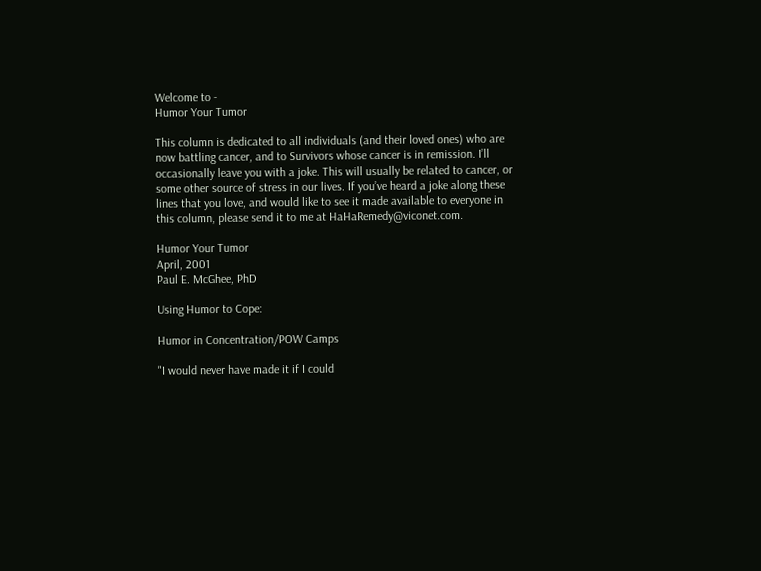Welcome to -
Humor Your Tumor

This column is dedicated to all individuals (and their loved ones) who are now battling cancer, and to Survivors whose cancer is in remission. I’ll occasionally leave you with a joke. This will usually be related to cancer, or some other source of stress in our lives. If you’ve heard a joke along these lines that you love, and would like to see it made available to everyone in this column, please send it to me at HaHaRemedy@viconet.com.

Humor Your Tumor
April, 2001
Paul E. McGhee, PhD

Using Humor to Cope:

Humor in Concentration/POW Camps

"I would never have made it if I could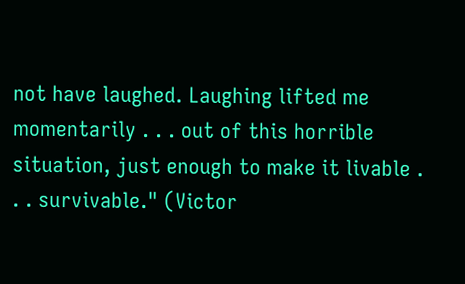not have laughed. Laughing lifted me momentarily . . . out of this horrible situation, just enough to make it livable . . . survivable." (Victor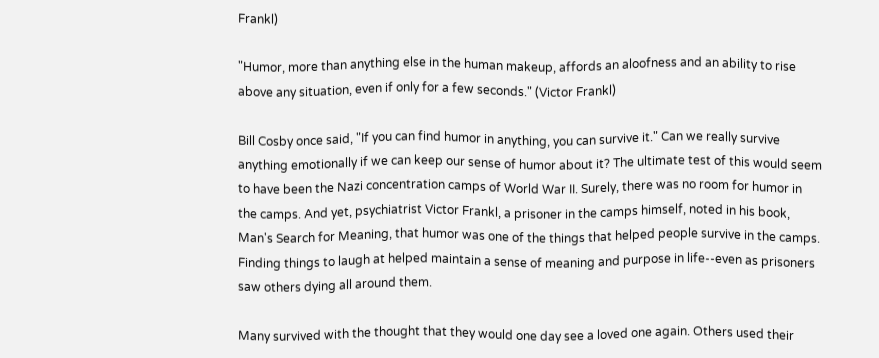Frankl)

"Humor, more than anything else in the human makeup, affords an aloofness and an ability to rise above any situation, even if only for a few seconds." (Victor Frankl)

Bill Cosby once said, "If you can find humor in anything, you can survive it." Can we really survive anything emotionally if we can keep our sense of humor about it? The ultimate test of this would seem to have been the Nazi concentration camps of World War II. Surely, there was no room for humor in the camps. And yet, psychiatrist Victor Frankl, a prisoner in the camps himself, noted in his book, Man's Search for Meaning, that humor was one of the things that helped people survive in the camps. Finding things to laugh at helped maintain a sense of meaning and purpose in life--even as prisoners saw others dying all around them.

Many survived with the thought that they would one day see a loved one again. Others used their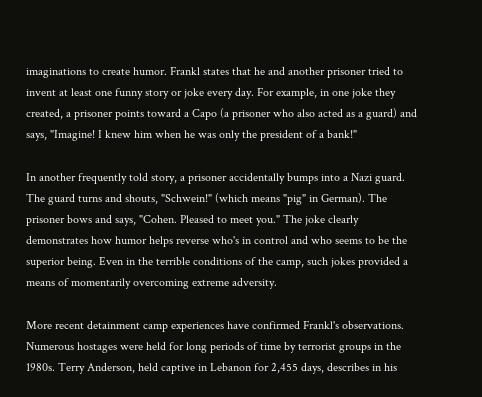imaginations to create humor. Frankl states that he and another prisoner tried to invent at least one funny story or joke every day. For example, in one joke they created, a prisoner points toward a Capo (a prisoner who also acted as a guard) and says, "Imagine! I knew him when he was only the president of a bank!"

In another frequently told story, a prisoner accidentally bumps into a Nazi guard. The guard turns and shouts, "Schwein!" (which means "pig" in German). The prisoner bows and says, "Cohen. Pleased to meet you." The joke clearly demonstrates how humor helps reverse who's in control and who seems to be the superior being. Even in the terrible conditions of the camp, such jokes provided a means of momentarily overcoming extreme adversity.

More recent detainment camp experiences have confirmed Frankl's observations. Numerous hostages were held for long periods of time by terrorist groups in the 1980s. Terry Anderson, held captive in Lebanon for 2,455 days, describes in his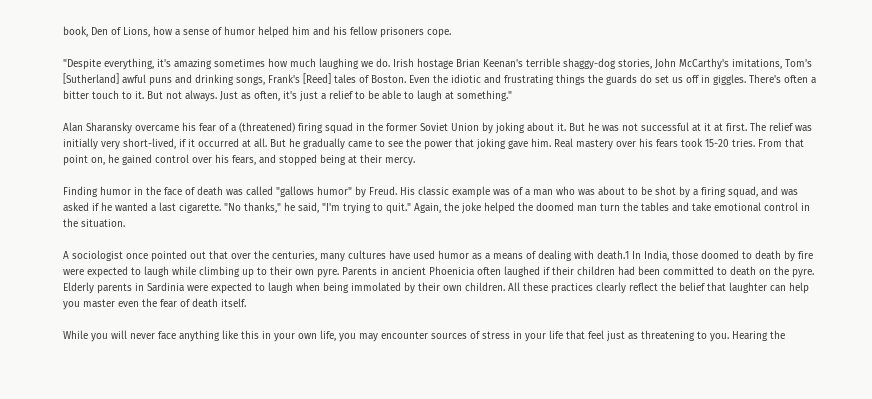book, Den of Lions, how a sense of humor helped him and his fellow prisoners cope.

"Despite everything, it's amazing sometimes how much laughing we do. Irish hostage Brian Keenan's terrible shaggy-dog stories, John McCarthy's imitations, Tom's [Sutherland] awful puns and drinking songs, Frank's [Reed] tales of Boston. Even the idiotic and frustrating things the guards do set us off in giggles. There's often a bitter touch to it. But not always. Just as often, it's just a relief to be able to laugh at something."

Alan Sharansky overcame his fear of a (threatened) firing squad in the former Soviet Union by joking about it. But he was not successful at it at first. The relief was initially very short-lived, if it occurred at all. But he gradually came to see the power that joking gave him. Real mastery over his fears took 15-20 tries. From that point on, he gained control over his fears, and stopped being at their mercy.

Finding humor in the face of death was called "gallows humor" by Freud. His classic example was of a man who was about to be shot by a firing squad, and was asked if he wanted a last cigarette. "No thanks," he said, "I'm trying to quit." Again, the joke helped the doomed man turn the tables and take emotional control in the situation.

A sociologist once pointed out that over the centuries, many cultures have used humor as a means of dealing with death.1 In India, those doomed to death by fire were expected to laugh while climbing up to their own pyre. Parents in ancient Phoenicia often laughed if their children had been committed to death on the pyre. Elderly parents in Sardinia were expected to laugh when being immolated by their own children. All these practices clearly reflect the belief that laughter can help you master even the fear of death itself.

While you will never face anything like this in your own life, you may encounter sources of stress in your life that feel just as threatening to you. Hearing the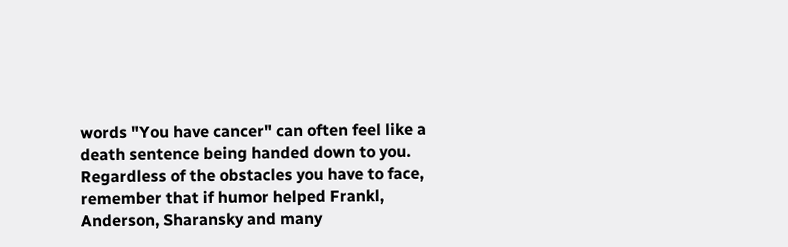words "You have cancer" can often feel like a death sentence being handed down to you. Regardless of the obstacles you have to face, remember that if humor helped Frankl, Anderson, Sharansky and many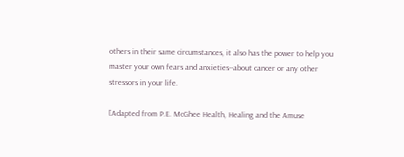others in their same circumstances, it also has the power to help you master your own fears and anxieties--about cancer or any other stressors in your life.

[Adapted from P.E. McGhee Health, Healing and the Amuse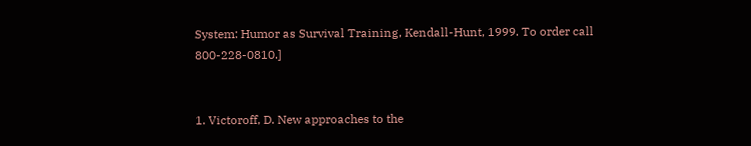System: Humor as Survival Training, Kendall-Hunt, 1999. To order call 800-228-0810.]


1. Victoroff, D. New approaches to the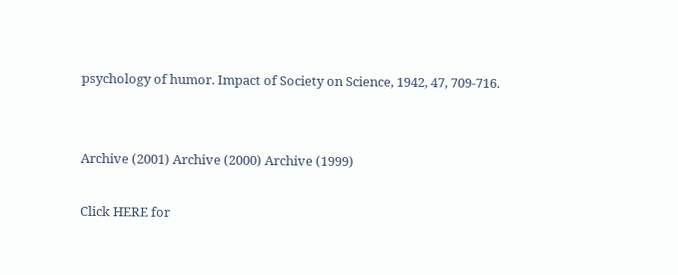psychology of humor. Impact of Society on Science, 1942, 47, 709-716.


Archive (2001) Archive (2000) Archive (1999)

Click HERE for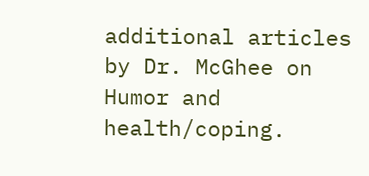additional articles by Dr. McGhee on Humor and health/coping.